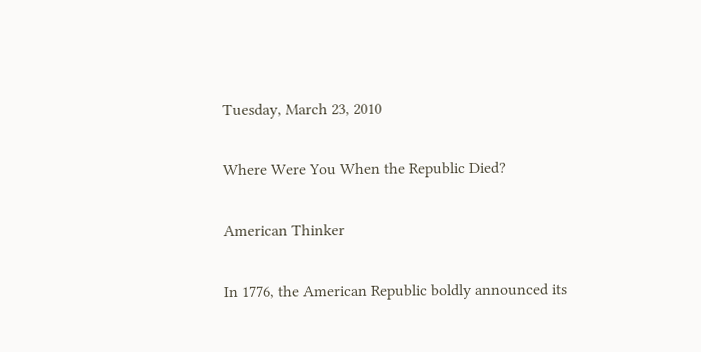Tuesday, March 23, 2010

Where Were You When the Republic Died?

American Thinker

In 1776, the American Republic boldly announced its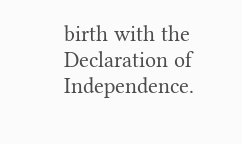birth with the Declaration of Independence.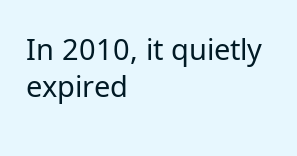In 2010, it quietly expired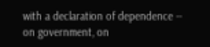with a declaration of dependence -- on government, on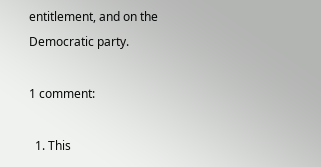entitlement, and on the Democratic party.

1 comment:

  1. This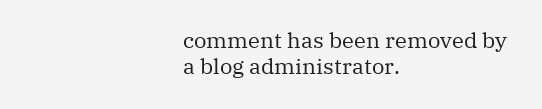comment has been removed by a blog administrator.